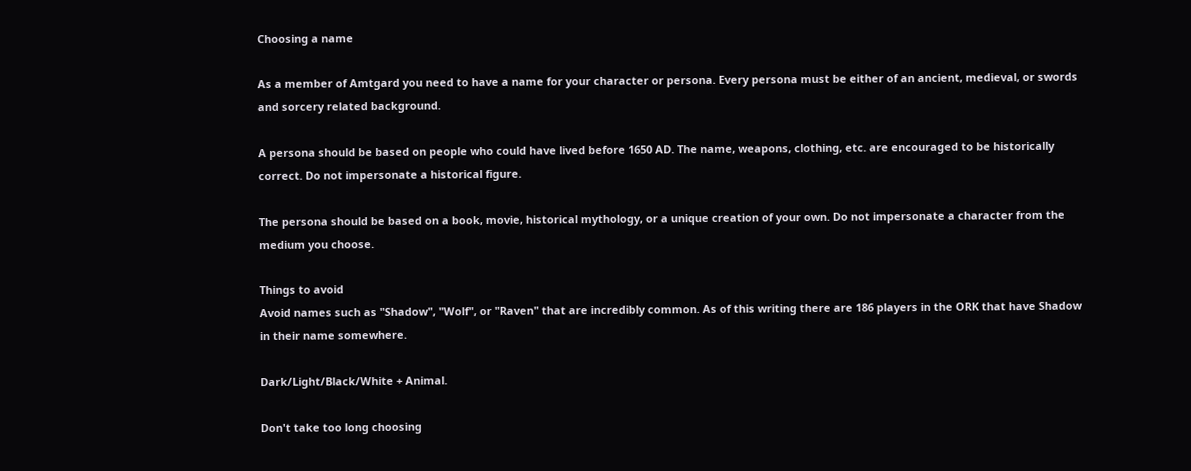Choosing a name

As a member of Amtgard you need to have a name for your character or persona. Every persona must be either of an ancient, medieval, or swords and sorcery related background.

A persona should be based on people who could have lived before 1650 AD. The name, weapons, clothing, etc. are encouraged to be historically correct. Do not impersonate a historical figure.

The persona should be based on a book, movie, historical mythology, or a unique creation of your own. Do not impersonate a character from the medium you choose.

Things to avoid
Avoid names such as "Shadow", "Wolf", or "Raven" that are incredibly common. As of this writing there are 186 players in the ORK that have Shadow in their name somewhere.

Dark/Light/Black/White + Animal.

Don't take too long choosing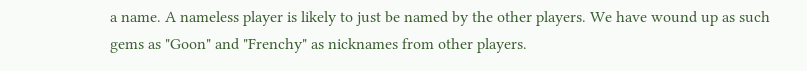a name. A nameless player is likely to just be named by the other players. We have wound up as such gems as "Goon" and "Frenchy" as nicknames from other players.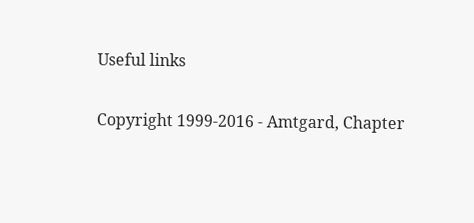Useful links

Copyright 1999-2016 - Amtgard, Chapter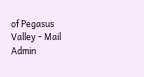of Pegasus Valley - Mail Admin